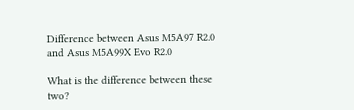Difference between Asus M5A97 R2.0 and Asus M5A99X Evo R2.0

What is the difference between these two?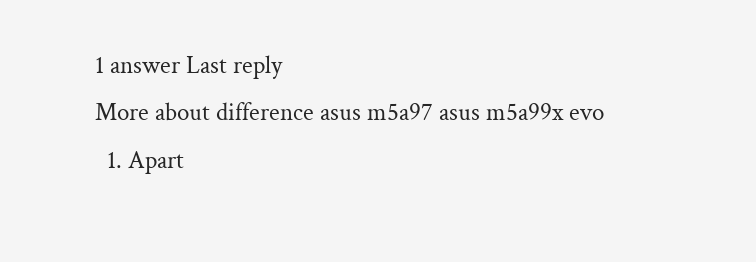1 answer Last reply
More about difference asus m5a97 asus m5a99x evo
  1. Apart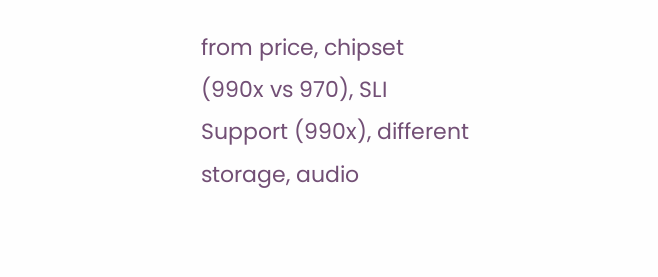from price, chipset (990x vs 970), SLI Support (990x), different storage, audio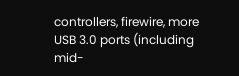controllers, firewire, more USB 3.0 ports (including mid-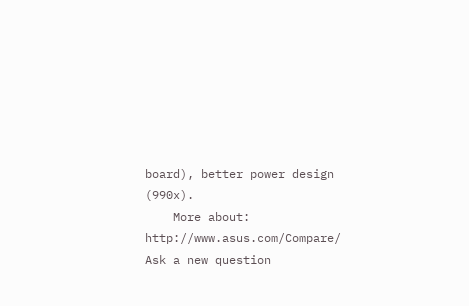board), better power design (990x).
    More about: http://www.asus.com/Compare/
Ask a new question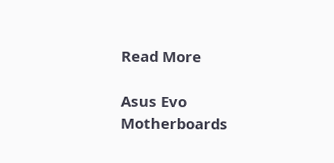Read More

Asus Evo Motherboards